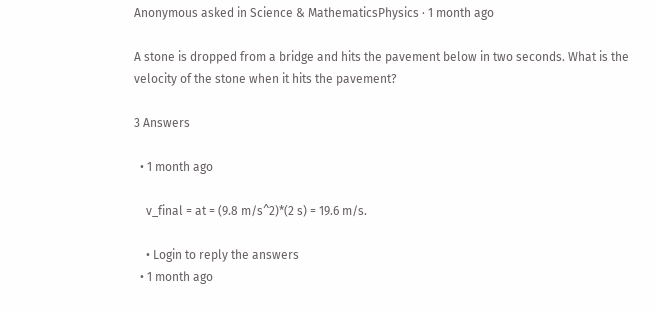Anonymous asked in Science & MathematicsPhysics · 1 month ago

A stone is dropped from a bridge and hits the pavement below in two seconds. What is the velocity of the stone when it hits the pavement?

3 Answers

  • 1 month ago

    v_final = at = (9.8 m/s^2)*(2 s) = 19.6 m/s.

    • Login to reply the answers
  • 1 month ago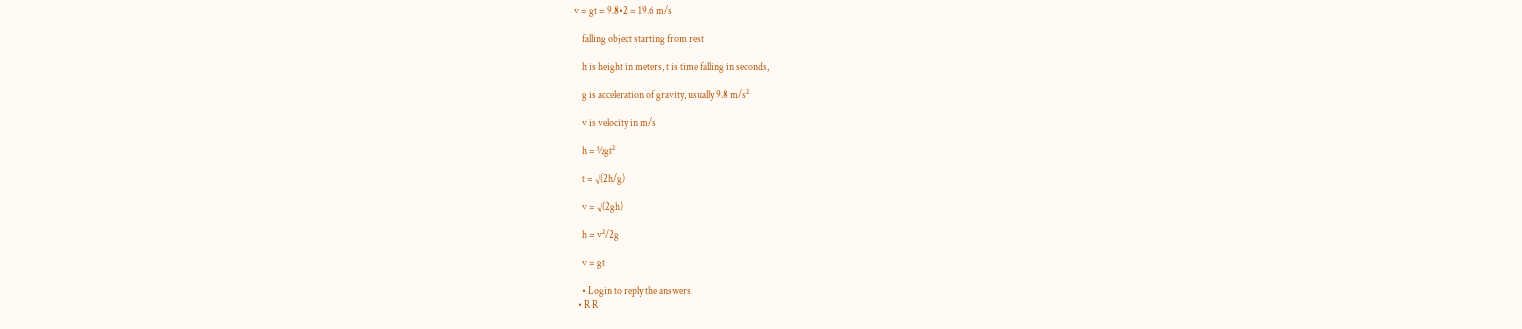v = gt = 9.8•2 = 19.6 m/s

    falling object starting from rest

    h is height in meters, t is time falling in seconds,

    g is acceleration of gravity, usually 9.8 m/s²

    v is velocity in m/s

    h = ½gt²

    t = √(2h/g)

    v = √(2gh)

    h = v²/2g

    v = gt

    • Login to reply the answers
  • R R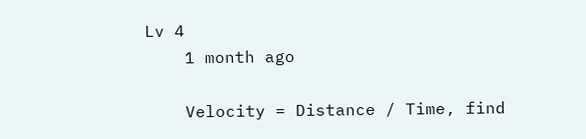Lv 4
    1 month ago

    Velocity = Distance / Time, find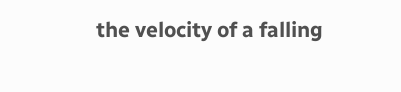the velocity of a falling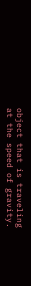object that is traveling at the speed of gravity.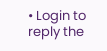• Login to reply the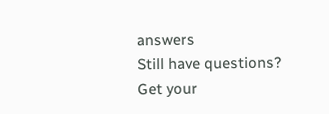answers
Still have questions? Get your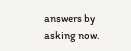answers by asking now.